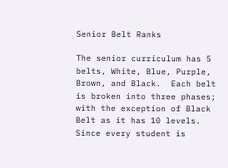Senior Belt Ranks

The senior curriculum has 5 belts, White, Blue, Purple, Brown, and Black.  Each belt is broken into three phases; with the exception of Black Belt as it has 10 levels.  Since every student is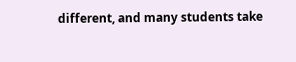different, and many students take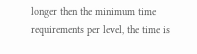longer then the minimum time requirements per level, the time is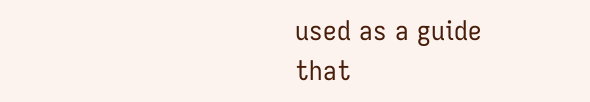used as a guide that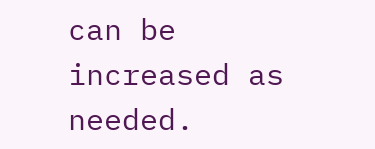can be increased as needed.